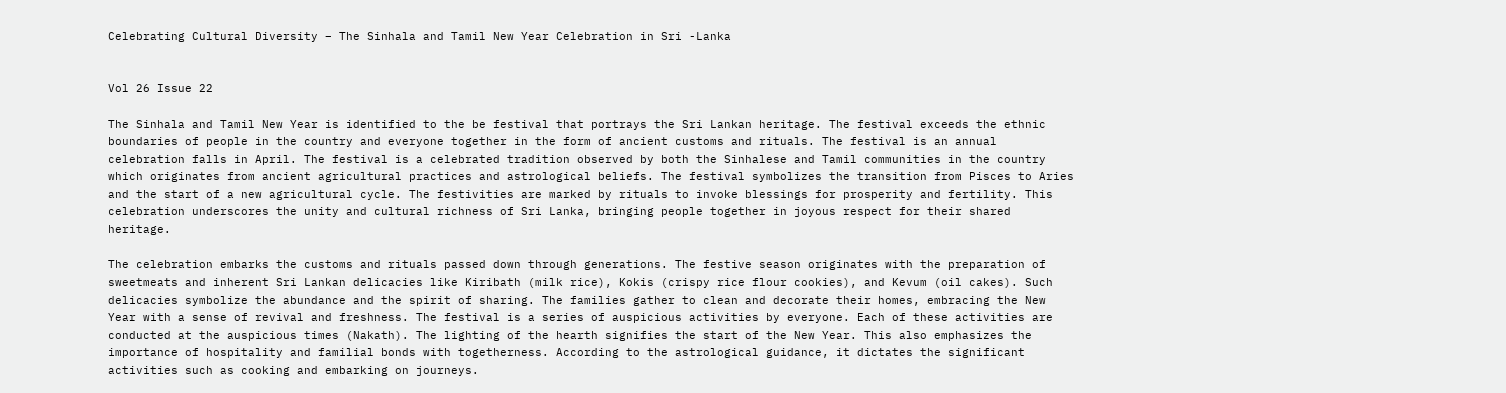Celebrating Cultural Diversity – The Sinhala and Tamil New Year Celebration in Sri -Lanka


Vol 26 Issue 22

The Sinhala and Tamil New Year is identified to the be festival that portrays the Sri Lankan heritage. The festival exceeds the ethnic boundaries of people in the country and everyone together in the form of ancient customs and rituals. The festival is an annual celebration falls in April. The festival is a celebrated tradition observed by both the Sinhalese and Tamil communities in the country which originates from ancient agricultural practices and astrological beliefs. The festival symbolizes the transition from Pisces to Aries and the start of a new agricultural cycle. The festivities are marked by rituals to invoke blessings for prosperity and fertility. This celebration underscores the unity and cultural richness of Sri Lanka, bringing people together in joyous respect for their shared heritage.

The celebration embarks the customs and rituals passed down through generations. The festive season originates with the preparation of sweetmeats and inherent Sri Lankan delicacies like Kiribath (milk rice), Kokis (crispy rice flour cookies), and Kevum (oil cakes). Such delicacies symbolize the abundance and the spirit of sharing. The families gather to clean and decorate their homes, embracing the New Year with a sense of revival and freshness. The festival is a series of auspicious activities by everyone. Each of these activities are conducted at the auspicious times (Nakath). The lighting of the hearth signifies the start of the New Year. This also emphasizes the importance of hospitality and familial bonds with togetherness. According to the astrological guidance, it dictates the significant activities such as cooking and embarking on journeys.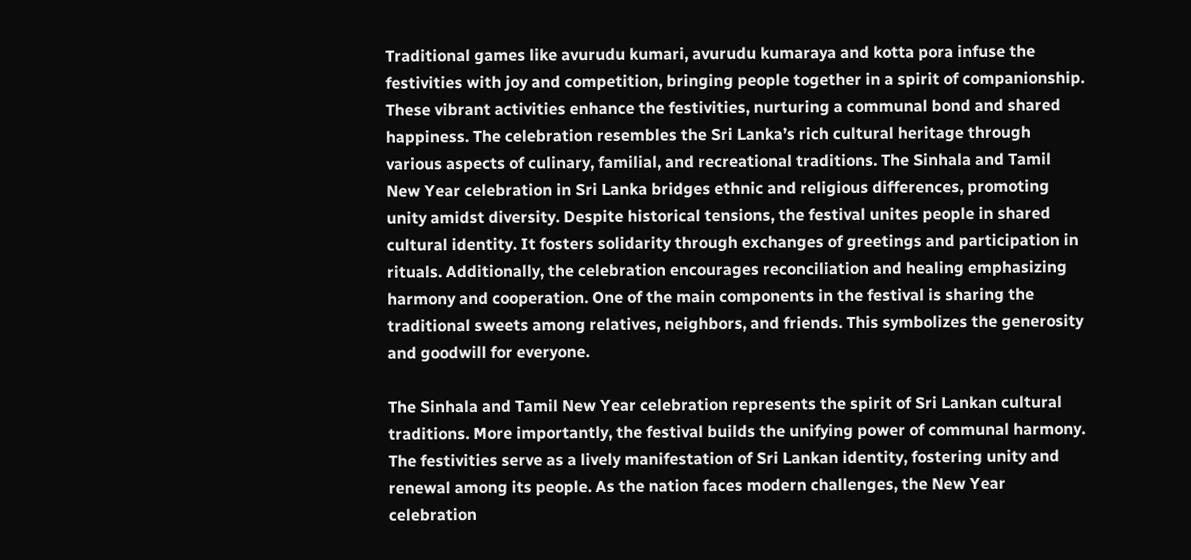Traditional games like avurudu kumari, avurudu kumaraya and kotta pora infuse the festivities with joy and competition, bringing people together in a spirit of companionship. These vibrant activities enhance the festivities, nurturing a communal bond and shared happiness. The celebration resembles the Sri Lanka’s rich cultural heritage through various aspects of culinary, familial, and recreational traditions. The Sinhala and Tamil New Year celebration in Sri Lanka bridges ethnic and religious differences, promoting unity amidst diversity. Despite historical tensions, the festival unites people in shared cultural identity. It fosters solidarity through exchanges of greetings and participation in rituals. Additionally, the celebration encourages reconciliation and healing emphasizing harmony and cooperation. One of the main components in the festival is sharing the traditional sweets among relatives, neighbors, and friends. This symbolizes the generosity and goodwill for everyone.

The Sinhala and Tamil New Year celebration represents the spirit of Sri Lankan cultural traditions. More importantly, the festival builds the unifying power of communal harmony. The festivities serve as a lively manifestation of Sri Lankan identity, fostering unity and renewal among its people. As the nation faces modern challenges, the New Year celebration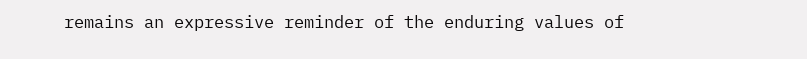remains an expressive reminder of the enduring values of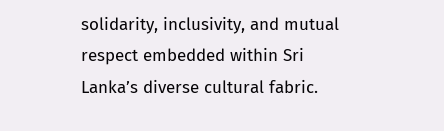solidarity, inclusivity, and mutual respect embedded within Sri Lanka’s diverse cultural fabric.